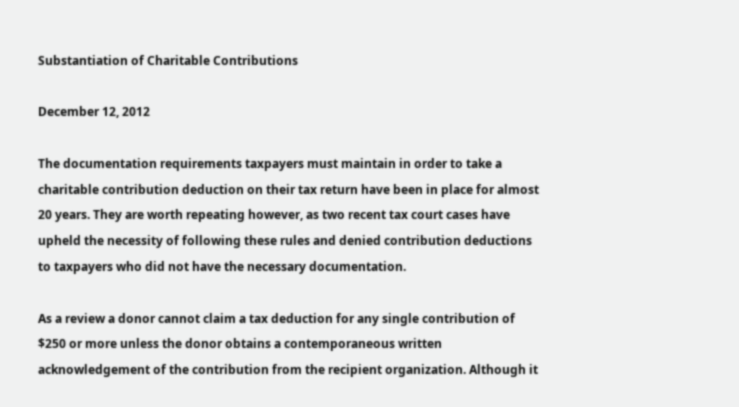Substantiation of Charitable Contributions

December 12, 2012

The documentation requirements taxpayers must maintain in order to take a charitable contribution deduction on their tax return have been in place for almost 20 years. They are worth repeating however, as two recent tax court cases have upheld the necessity of following these rules and denied contribution deductions to taxpayers who did not have the necessary documentation.

As a review a donor cannot claim a tax deduction for any single contribution of $250 or more unless the donor obtains a contemporaneous written acknowledgement of the contribution from the recipient organization. Although it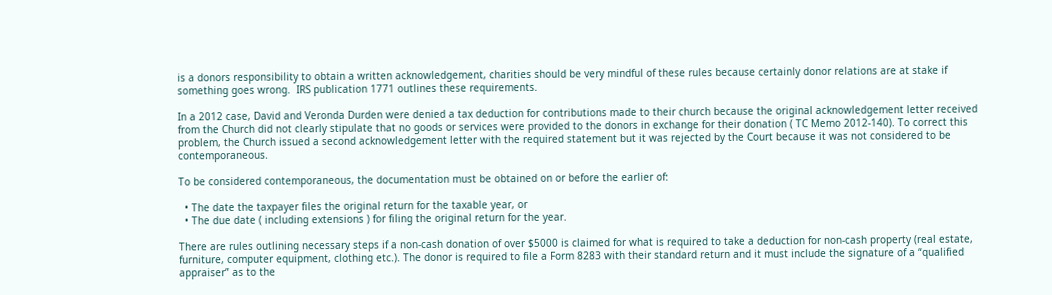is a donors responsibility to obtain a written acknowledgement, charities should be very mindful of these rules because certainly donor relations are at stake if something goes wrong.  IRS publication 1771 outlines these requirements.

In a 2012 case, David and Veronda Durden were denied a tax deduction for contributions made to their church because the original acknowledgement letter received from the Church did not clearly stipulate that no goods or services were provided to the donors in exchange for their donation ( TC Memo 2012-140). To correct this problem, the Church issued a second acknowledgement letter with the required statement but it was rejected by the Court because it was not considered to be contemporaneous.

To be considered contemporaneous, the documentation must be obtained on or before the earlier of:

  • The date the taxpayer files the original return for the taxable year, or
  • The due date ( including extensions ) for filing the original return for the year.

There are rules outlining necessary steps if a non-cash donation of over $5000 is claimed for what is required to take a deduction for non-cash property (real estate, furniture, computer equipment, clothing etc.). The donor is required to file a Form 8283 with their standard return and it must include the signature of a “qualified appraiser” as to the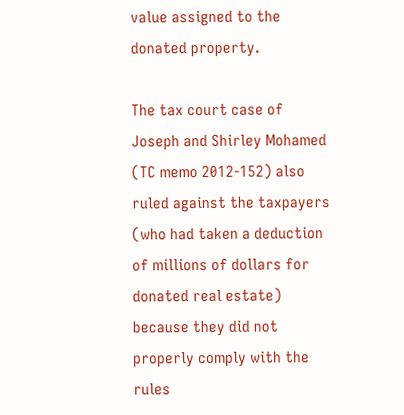value assigned to the donated property.

The tax court case of Joseph and Shirley Mohamed (TC memo 2012-152) also ruled against the taxpayers (who had taken a deduction of millions of dollars for donated real estate) because they did not properly comply with the rules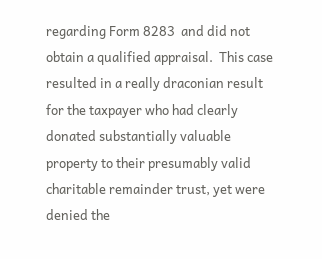regarding Form 8283  and did not obtain a qualified appraisal.  This case resulted in a really draconian result for the taxpayer who had clearly donated substantially valuable property to their presumably valid charitable remainder trust, yet were denied the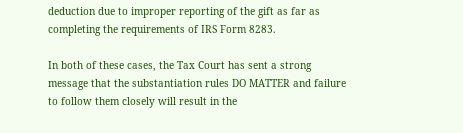deduction due to improper reporting of the gift as far as completing the requirements of IRS Form 8283.

In both of these cases, the Tax Court has sent a strong message that the substantiation rules DO MATTER and failure to follow them closely will result in the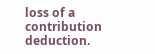loss of a contribution deduction.